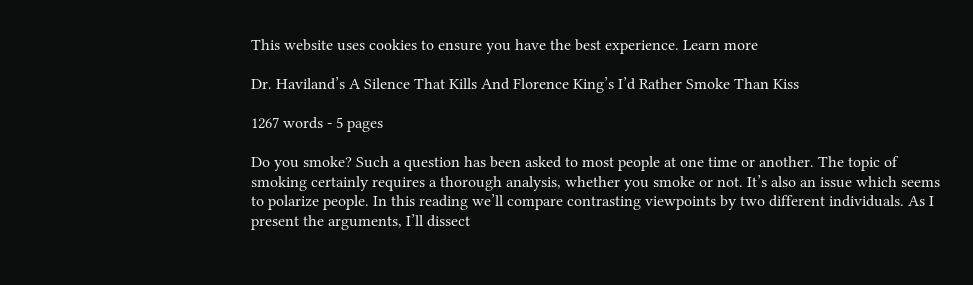This website uses cookies to ensure you have the best experience. Learn more

Dr. Haviland’s A Silence That Kills And Florence King’s I’d Rather Smoke Than Kiss

1267 words - 5 pages

Do you smoke? Such a question has been asked to most people at one time or another. The topic of smoking certainly requires a thorough analysis, whether you smoke or not. It’s also an issue which seems to polarize people. In this reading we’ll compare contrasting viewpoints by two different individuals. As I present the arguments, I’ll dissect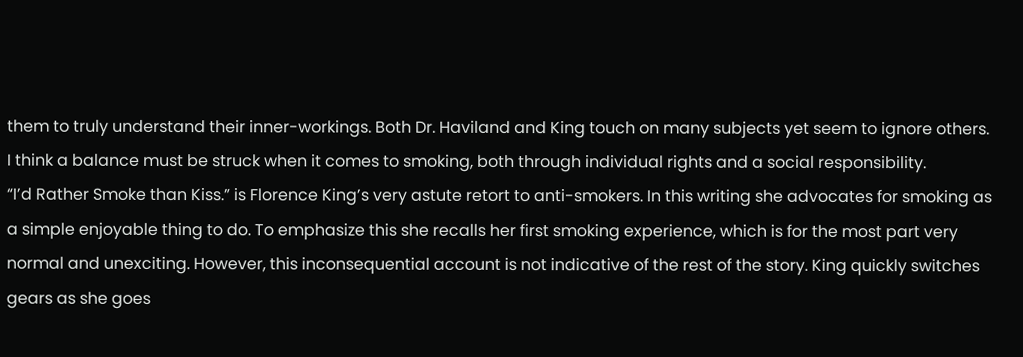them to truly understand their inner-workings. Both Dr. Haviland and King touch on many subjects yet seem to ignore others. I think a balance must be struck when it comes to smoking, both through individual rights and a social responsibility.
“I’d Rather Smoke than Kiss.” is Florence King’s very astute retort to anti-smokers. In this writing she advocates for smoking as a simple enjoyable thing to do. To emphasize this she recalls her first smoking experience, which is for the most part very normal and unexciting. However, this inconsequential account is not indicative of the rest of the story. King quickly switches gears as she goes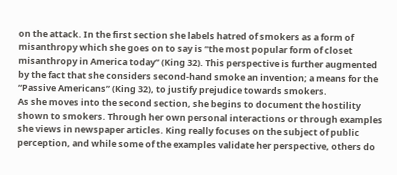on the attack. In the first section she labels hatred of smokers as a form of misanthropy which she goes on to say is “the most popular form of closet misanthropy in America today” (King 32). This perspective is further augmented by the fact that she considers second-hand smoke an invention; a means for the “Passive Americans” (King 32), to justify prejudice towards smokers.
As she moves into the second section, she begins to document the hostility shown to smokers. Through her own personal interactions or through examples she views in newspaper articles. King really focuses on the subject of public perception, and while some of the examples validate her perspective, others do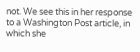not. We see this in her response to a Washington Post article, in which she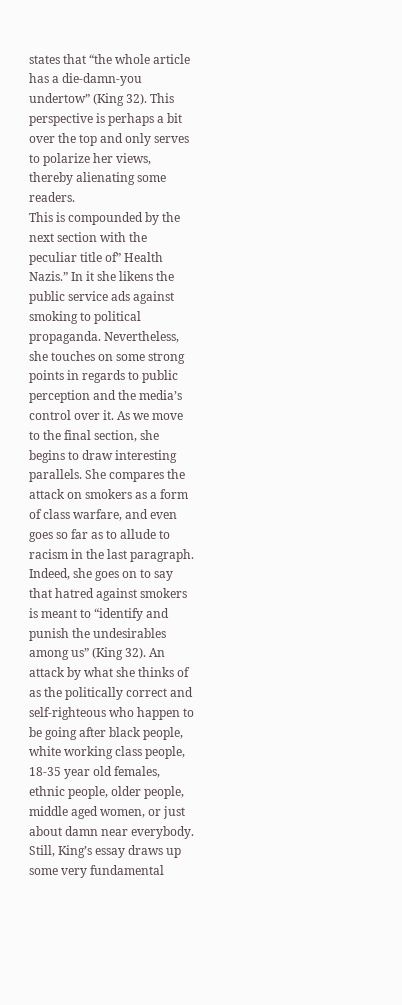states that “the whole article has a die-damn-you undertow” (King 32). This perspective is perhaps a bit over the top and only serves to polarize her views, thereby alienating some readers.
This is compounded by the next section with the peculiar title of” Health Nazis.” In it she likens the public service ads against smoking to political propaganda. Nevertheless, she touches on some strong points in regards to public perception and the media’s control over it. As we move to the final section, she begins to draw interesting parallels. She compares the attack on smokers as a form of class warfare, and even goes so far as to allude to racism in the last paragraph. Indeed, she goes on to say that hatred against smokers is meant to “identify and punish the undesirables among us” (King 32). An attack by what she thinks of as the politically correct and self-righteous who happen to be going after black people, white working class people, 18-35 year old females, ethnic people, older people, middle aged women, or just about damn near everybody. Still, King’s essay draws up some very fundamental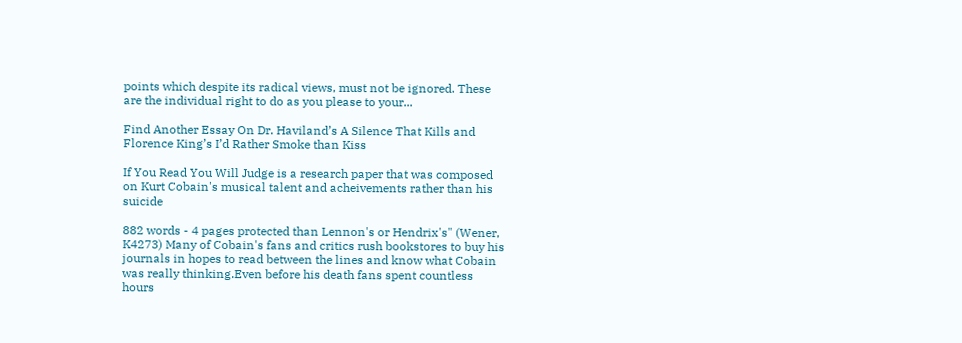points which despite its radical views, must not be ignored. These are the individual right to do as you please to your...

Find Another Essay On Dr. Haviland’s A Silence That Kills and Florence King’s I’d Rather Smoke than Kiss

If You Read You Will Judge is a research paper that was composed on Kurt Cobain's musical talent and acheivements rather than his suicide

882 words - 4 pages protected than Lennon's or Hendrix's" (Wener, K4273) Many of Cobain's fans and critics rush bookstores to buy his journals in hopes to read between the lines and know what Cobain was really thinking.Even before his death fans spent countless hours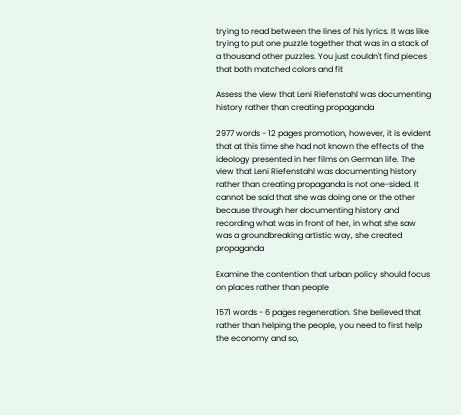trying to read between the lines of his lyrics. It was like trying to put one puzzle together that was in a stack of a thousand other puzzles. You just couldn't find pieces that both matched colors and fit

Assess the view that Leni Riefenstahl was documenting history rather than creating propaganda

2977 words - 12 pages promotion, however, it is evident that at this time she had not known the effects of the ideology presented in her films on German life. The view that Leni Riefenstahl was documenting history rather than creating propaganda is not one-sided. It cannot be said that she was doing one or the other because through her documenting history and recording what was in front of her, in what she saw was a groundbreaking artistic way, she created propaganda

Examine the contention that urban policy should focus on places rather than people

1571 words - 6 pages regeneration. She believed that rather than helping the people, you need to first help the economy and so,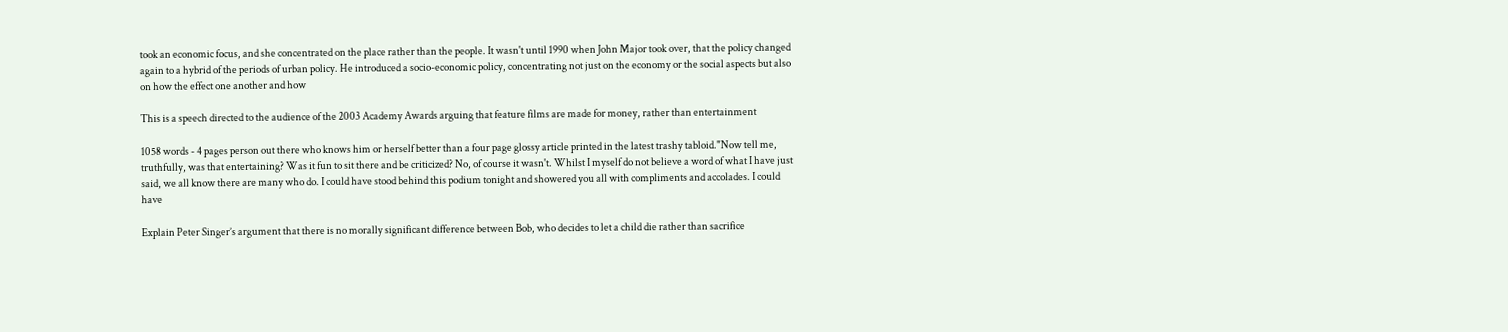took an economic focus, and she concentrated on the place rather than the people. It wasn't until 1990 when John Major took over, that the policy changed again to a hybrid of the periods of urban policy. He introduced a socio-economic policy, concentrating not just on the economy or the social aspects but also on how the effect one another and how

This is a speech directed to the audience of the 2003 Academy Awards arguing that feature films are made for money, rather than entertainment

1058 words - 4 pages person out there who knows him or herself better than a four page glossy article printed in the latest trashy tabloid."Now tell me, truthfully, was that entertaining? Was it fun to sit there and be criticized? No, of course it wasn't. Whilst I myself do not believe a word of what I have just said, we all know there are many who do. I could have stood behind this podium tonight and showered you all with compliments and accolades. I could have

Explain Peter Singer’s argument that there is no morally significant difference between Bob, who decides to let a child die rather than sacrifice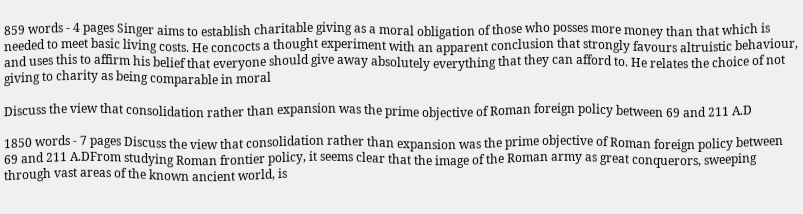859 words - 4 pages Singer aims to establish charitable giving as a moral obligation of those who posses more money than that which is needed to meet basic living costs. He concocts a thought experiment with an apparent conclusion that strongly favours altruistic behaviour, and uses this to affirm his belief that everyone should give away absolutely everything that they can afford to. He relates the choice of not giving to charity as being comparable in moral

Discuss the view that consolidation rather than expansion was the prime objective of Roman foreign policy between 69 and 211 A.D

1850 words - 7 pages Discuss the view that consolidation rather than expansion was the prime objective of Roman foreign policy between 69 and 211 A.DFrom studying Roman frontier policy, it seems clear that the image of the Roman army as great conquerors, sweeping through vast areas of the known ancient world, is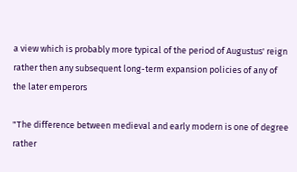a view which is probably more typical of the period of Augustus' reign rather then any subsequent long-term expansion policies of any of the later emperors

"The difference between medieval and early modern is one of degree rather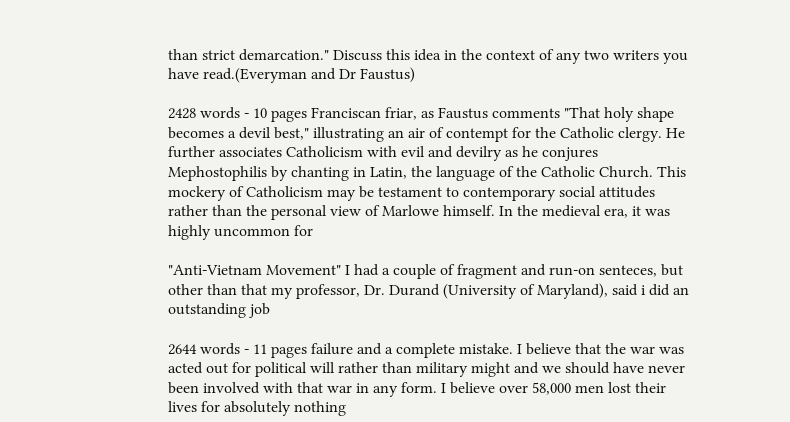than strict demarcation." Discuss this idea in the context of any two writers you have read.(Everyman and Dr Faustus)

2428 words - 10 pages Franciscan friar, as Faustus comments "That holy shape becomes a devil best," illustrating an air of contempt for the Catholic clergy. He further associates Catholicism with evil and devilry as he conjures Mephostophilis by chanting in Latin, the language of the Catholic Church. This mockery of Catholicism may be testament to contemporary social attitudes rather than the personal view of Marlowe himself. In the medieval era, it was highly uncommon for

"Anti-Vietnam Movement" I had a couple of fragment and run-on senteces, but other than that my professor, Dr. Durand (University of Maryland), said i did an outstanding job

2644 words - 11 pages failure and a complete mistake. I believe that the war was acted out for political will rather than military might and we should have never been involved with that war in any form. I believe over 58,000 men lost their lives for absolutely nothing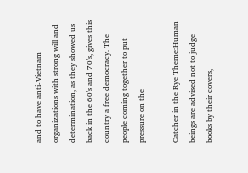and to have anti-Vietnam organizations with strong will and determination, as they showed us back in the 60's and 70's, gives this country a free democracy. The people coming together to put pressure on the

Catcher in the Rye Theme:Human beings are advised not to judge books by their covers,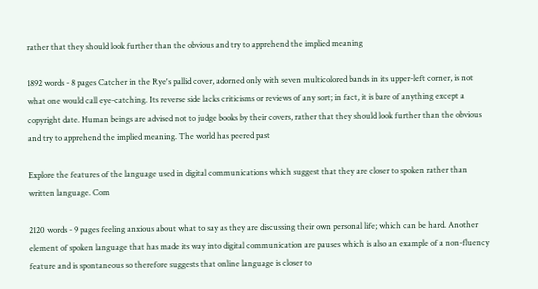rather that they should look further than the obvious and try to apprehend the implied meaning

1892 words - 8 pages Catcher in the Rye's pallid cover, adorned only with seven multicolored bands in its upper-left corner, is not what one would call eye-catching. Its reverse side lacks criticisms or reviews of any sort; in fact, it is bare of anything except a copyright date. Human beings are advised not to judge books by their covers, rather that they should look further than the obvious and try to apprehend the implied meaning. The world has peered past

Explore the features of the language used in digital communications which suggest that they are closer to spoken rather than written language. Com

2120 words - 9 pages feeling anxious about what to say as they are discussing their own personal life; which can be hard. Another element of spoken language that has made its way into digital communication are pauses which is also an example of a non-fluency feature and is spontaneous so therefore suggests that online language is closer to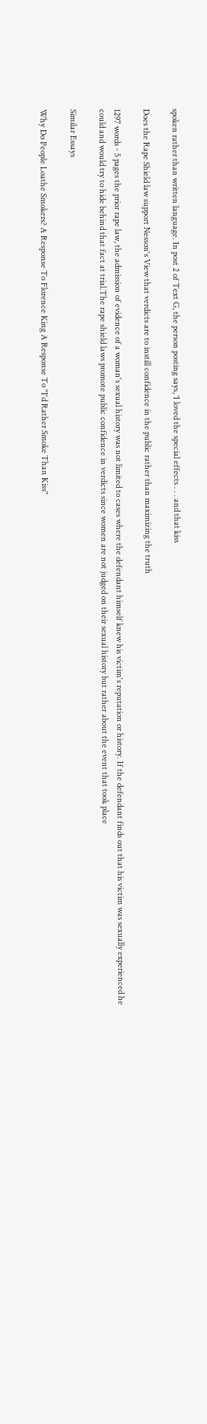spoken rather than written language. In post 2 of Text G, the person posting says, ‘I loved the special effects . . . and that kiss

Does the Rape Shield law support Nesson's View that verdicts are to instill confidence in the public rather than maximizing the truth

1297 words - 5 pages the prior rape law, the admission of evidence of a woman's sexual history was not limited to cases where the defendant himself knew his victim's reputation or history. If the defendant finds out that his victim was sexually experienced he could and would try to hide behind that fact at trial.The rape shield laws promote public confidence in verdicts since women are not judged on their sexual history but rather about the event that took place

Similar Essays

Why Do People Loathe Smokers? A Response To Florence King A Response To "I'd Rather Smoke Than Kiss"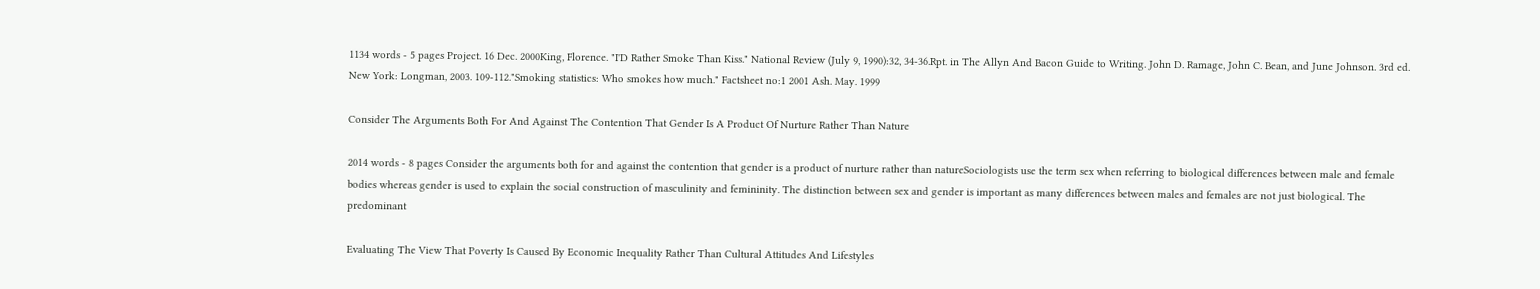1134 words - 5 pages Project. 16 Dec. 2000King, Florence. "I'D Rather Smoke Than Kiss." National Review (July 9, 1990):32, 34-36.Rpt. in The Allyn And Bacon Guide to Writing. John D. Ramage, John C. Bean, and June Johnson. 3rd ed. New York: Longman, 2003. 109-112."Smoking statistics: Who smokes how much." Factsheet no:1 2001 Ash. May. 1999

Consider The Arguments Both For And Against The Contention That Gender Is A Product Of Nurture Rather Than Nature

2014 words - 8 pages Consider the arguments both for and against the contention that gender is a product of nurture rather than natureSociologists use the term sex when referring to biological differences between male and female bodies whereas gender is used to explain the social construction of masculinity and femininity. The distinction between sex and gender is important as many differences between males and females are not just biological. The predominant

Evaluating The View That Poverty Is Caused By Economic Inequality Rather Than Cultural Attitudes And Lifestyles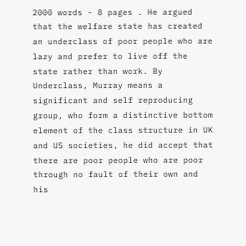2000 words - 8 pages . He argued that the welfare state has created an underclass of poor people who are lazy and prefer to live off the state rather than work. By Underclass, Murray means a significant and self reproducing group, who form a distinctive bottom element of the class structure in UK and US societies, he did accept that there are poor people who are poor through no fault of their own and his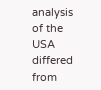analysis of the USA differed from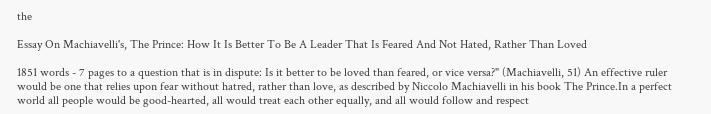the

Essay On Machiavelli's, The Prince: How It Is Better To Be A Leader That Is Feared And Not Hated, Rather Than Loved

1851 words - 7 pages to a question that is in dispute: Is it better to be loved than feared, or vice versa?" (Machiavelli, 51) An effective ruler would be one that relies upon fear without hatred, rather than love, as described by Niccolo Machiavelli in his book The Prince.In a perfect world all people would be good-hearted, all would treat each other equally, and all would follow and respect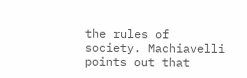the rules of society. Machiavelli points out that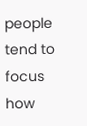people tend to focus how